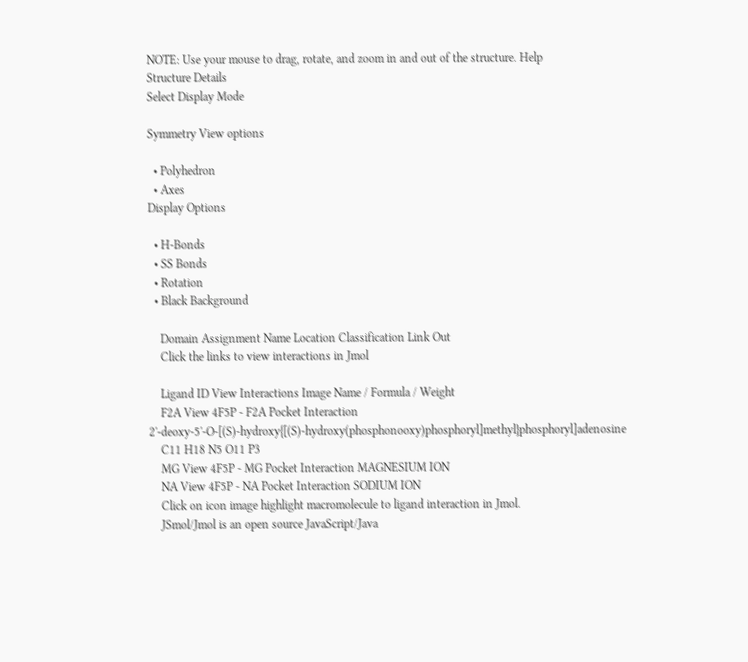NOTE: Use your mouse to drag, rotate, and zoom in and out of the structure. Help
Structure Details
Select Display Mode

Symmetry View options

  • Polyhedron
  • Axes
Display Options

  • H-Bonds
  • SS Bonds
  • Rotation
  • Black Background

    Domain Assignment Name Location Classification Link Out
    Click the links to view interactions in Jmol

    Ligand ID View Interactions Image Name / Formula / Weight
    F2A View 4F5P - F2A Pocket Interaction 2'-deoxy-5'-O-[(S)-hydroxy{[(S)-hydroxy(phosphonooxy)phosphoryl]methyl}phosphoryl]adenosine
    C11 H18 N5 O11 P3
    MG View 4F5P - MG Pocket Interaction MAGNESIUM ION
    NA View 4F5P - NA Pocket Interaction SODIUM ION
    Click on icon image highlight macromolecule to ligand interaction in Jmol.
    JSmol/Jmol is an open source JavaScript/Java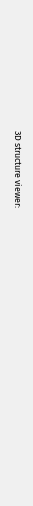3D structure viewer: